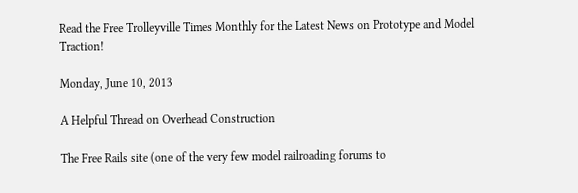Read the Free Trolleyville Times Monthly for the Latest News on Prototype and Model Traction!

Monday, June 10, 2013

A Helpful Thread on Overhead Construction

The Free Rails site (one of the very few model railroading forums to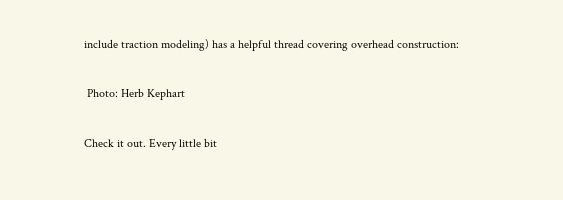include traction modeling) has a helpful thread covering overhead construction:

 Photo: Herb Kephart

Check it out. Every little bit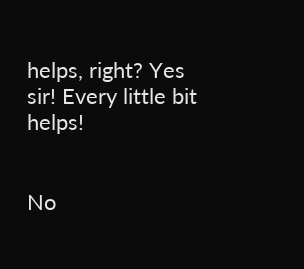helps, right? Yes sir! Every little bit helps!


No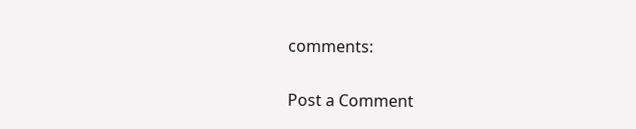comments:

Post a Comment